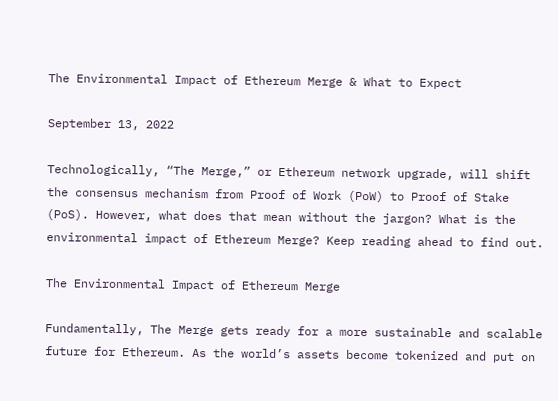The Environmental Impact of Ethereum Merge & What to Expect

September 13, 2022

Technologically, “The Merge,” or Ethereum network upgrade, will shift the consensus mechanism from Proof of Work (PoW) to Proof of Stake (PoS). However, what does that mean without the jargon? What is the environmental impact of Ethereum Merge? Keep reading ahead to find out.

The Environmental Impact of Ethereum Merge

Fundamentally, The Merge gets ready for a more sustainable and scalable future for Ethereum. As the world’s assets become tokenized and put on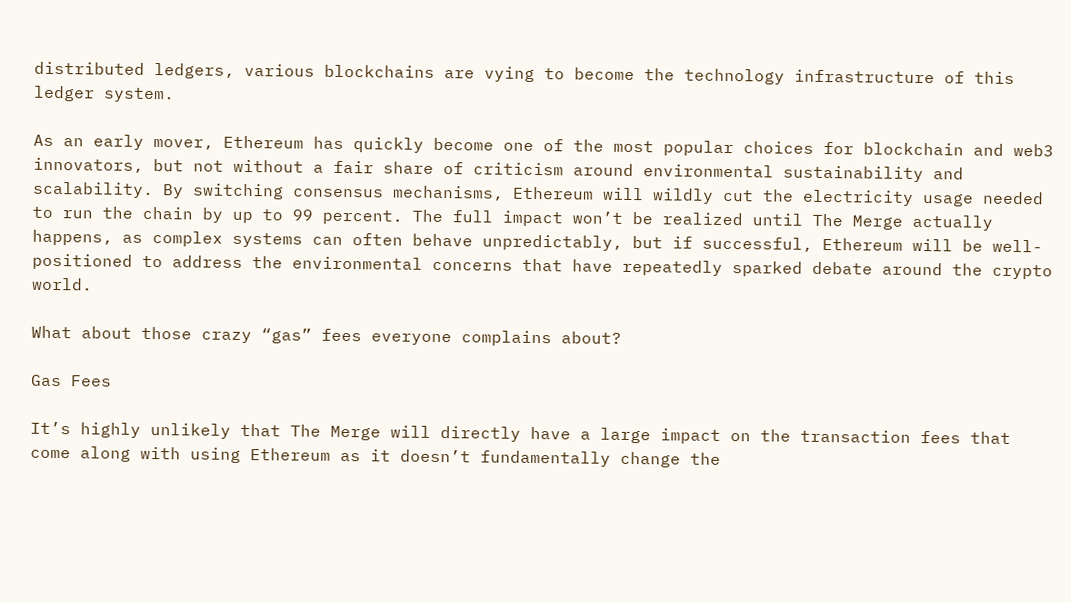distributed ledgers, various blockchains are vying to become the technology infrastructure of this ledger system.

As an early mover, Ethereum has quickly become one of the most popular choices for blockchain and web3 innovators, but not without a fair share of criticism around environmental sustainability and scalability. By switching consensus mechanisms, Ethereum will wildly cut the electricity usage needed to run the chain by up to 99 percent. The full impact won’t be realized until The Merge actually happens, as complex systems can often behave unpredictably, but if successful, Ethereum will be well-positioned to address the environmental concerns that have repeatedly sparked debate around the crypto world.

What about those crazy “gas” fees everyone complains about?

Gas Fees

It’s highly unlikely that The Merge will directly have a large impact on the transaction fees that come along with using Ethereum as it doesn’t fundamentally change the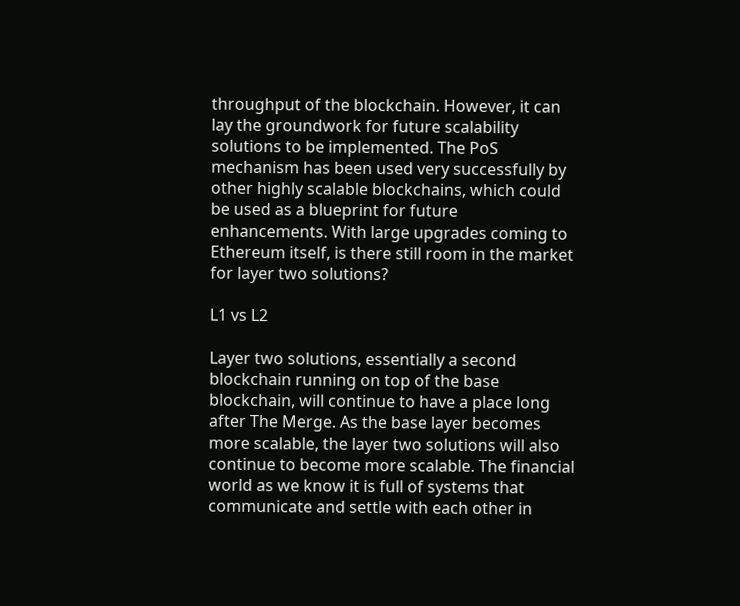throughput of the blockchain. However, it can lay the groundwork for future scalability solutions to be implemented. The PoS mechanism has been used very successfully by other highly scalable blockchains, which could be used as a blueprint for future enhancements. With large upgrades coming to Ethereum itself, is there still room in the market for layer two solutions?

L1 vs L2

Layer two solutions, essentially a second blockchain running on top of the base blockchain, will continue to have a place long after The Merge. As the base layer becomes more scalable, the layer two solutions will also continue to become more scalable. The financial world as we know it is full of systems that communicate and settle with each other in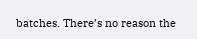batches. There’s no reason the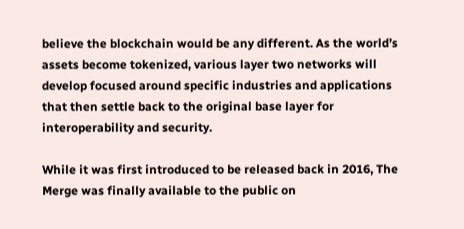believe the blockchain would be any different. As the world’s assets become tokenized, various layer two networks will develop focused around specific industries and applications that then settle back to the original base layer for interoperability and security.

While it was first introduced to be released back in 2016, The Merge was finally available to the public on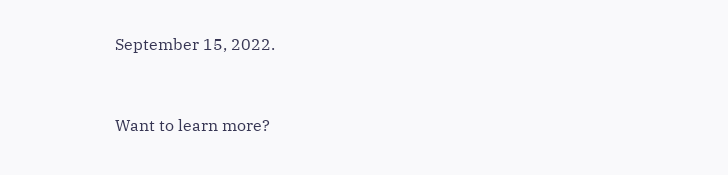September 15, 2022.


Want to learn more?